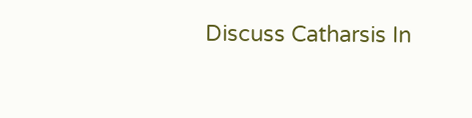Discuss Catharsis In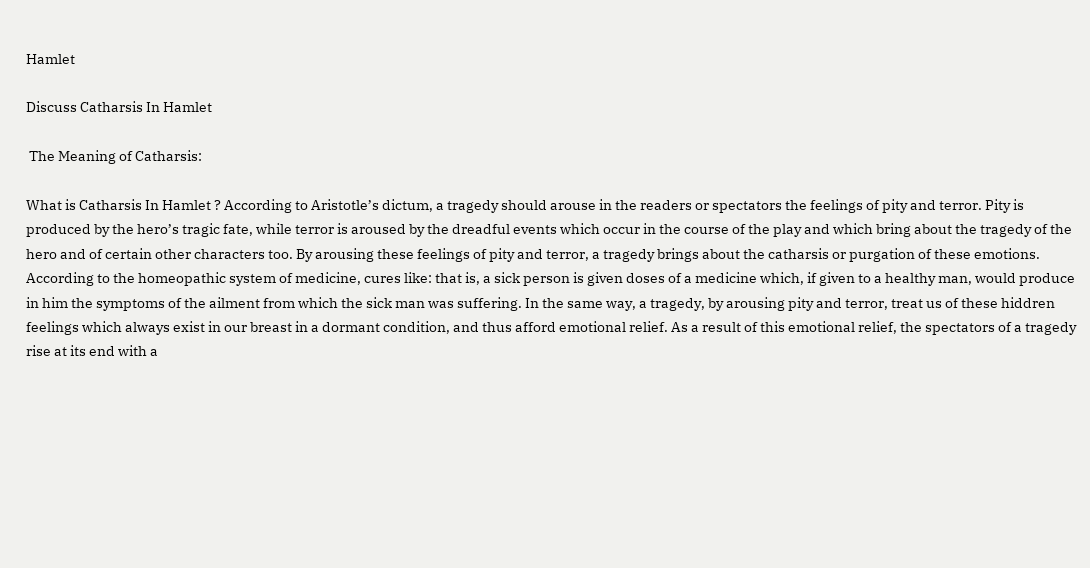Hamlet

Discuss Catharsis In Hamlet

 The Meaning of Catharsis:

What is Catharsis In Hamlet ? According to Aristotle’s dictum, a tragedy should arouse in the readers or spectators the feelings of pity and terror. Pity is produced by the hero’s tragic fate, while terror is aroused by the dreadful events which occur in the course of the play and which bring about the tragedy of the hero and of certain other characters too. By arousing these feelings of pity and terror, a tragedy brings about the catharsis or purgation of these emotions. According to the homeopathic system of medicine, cures like: that is, a sick person is given doses of a medicine which, if given to a healthy man, would produce in him the symptoms of the ailment from which the sick man was suffering. In the same way, a tragedy, by arousing pity and terror, treat us of these hiddren feelings which always exist in our breast in a dormant condition, and thus afford emotional relief. As a result of this emotional relief, the spectators of a tragedy rise at its end with a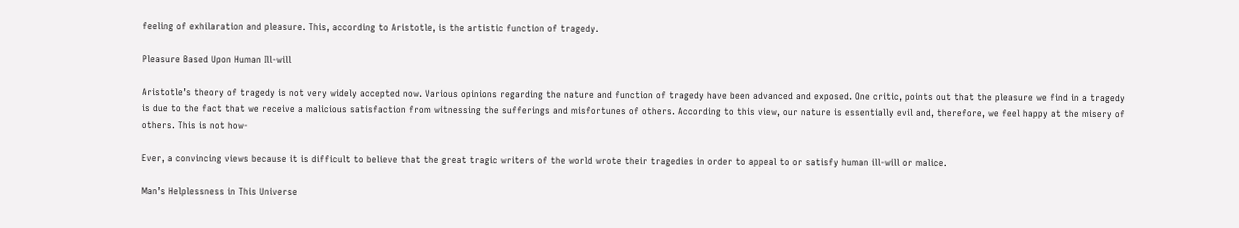feeling of exhilaration and pleasure. This, according to Aristotle, is the artistic function of tragedy.

Pleasure Based Upon Human Ill-will

Aristotle’s theory of tragedy is not very widely accepted now. Various opinions regarding the nature and function of tragedy have been advanced and exposed. One critic, points out that the pleasure we find in a tragedy is due to the fact that we receive a malicious satisfaction from witnessing the sufferings and misfortunes of others. According to this view, our nature is essentially evil and, therefore, we feel happy at the misery of others. This is not how-

Ever, a convincing views because it is difficult to believe that the great tragic writers of the world wrote their tragedies in order to appeal to or satisfy human ill-will or malice.

Man’s Helplessness in This Universe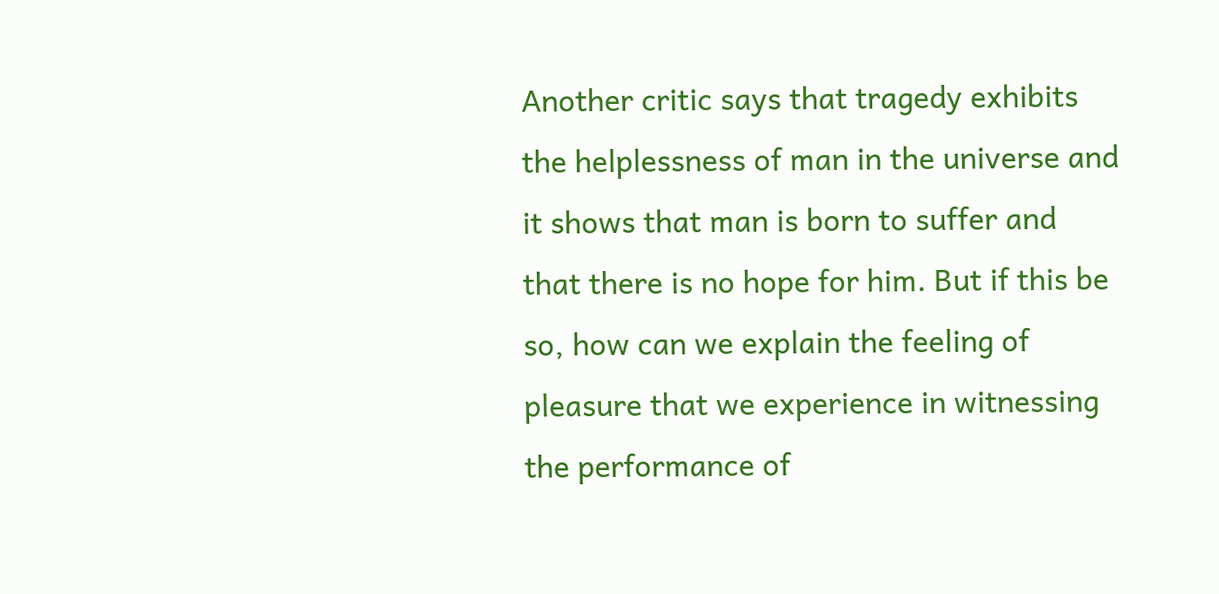Another critic says that tragedy exhibits the helplessness of man in the universe and it shows that man is born to suffer and that there is no hope for him. But if this be so, how can we explain the feeling of pleasure that we experience in witnessing the performance of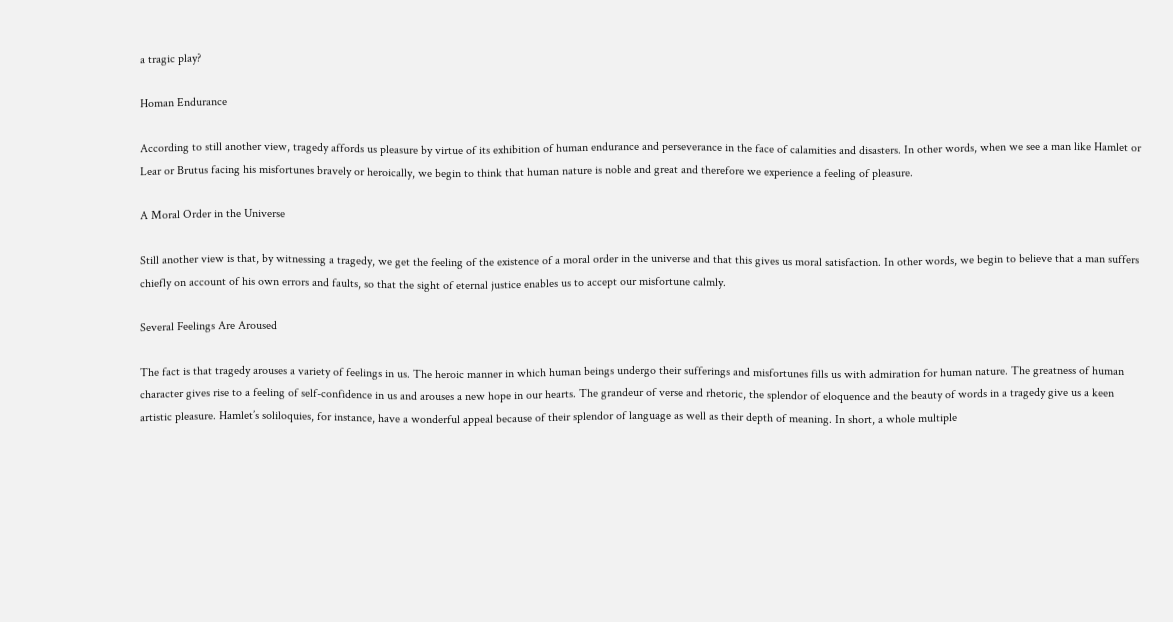a tragic play?

Homan Endurance

According to still another view, tragedy affords us pleasure by virtue of its exhibition of human endurance and perseverance in the face of calamities and disasters. In other words, when we see a man like Hamlet or Lear or Brutus facing his misfortunes bravely or heroically, we begin to think that human nature is noble and great and therefore we experience a feeling of pleasure.

A Moral Order in the Universe

Still another view is that, by witnessing a tragedy, we get the feeling of the existence of a moral order in the universe and that this gives us moral satisfaction. In other words, we begin to believe that a man suffers chiefly on account of his own errors and faults, so that the sight of eternal justice enables us to accept our misfortune calmly.

Several Feelings Are Aroused

The fact is that tragedy arouses a variety of feelings in us. The heroic manner in which human beings undergo their sufferings and misfortunes fills us with admiration for human nature. The greatness of human character gives rise to a feeling of self-confidence in us and arouses a new hope in our hearts. The grandeur of verse and rhetoric, the splendor of eloquence and the beauty of words in a tragedy give us a keen artistic pleasure. Hamlet’s soliloquies, for instance, have a wonderful appeal because of their splendor of language as well as their depth of meaning. In short, a whole multiple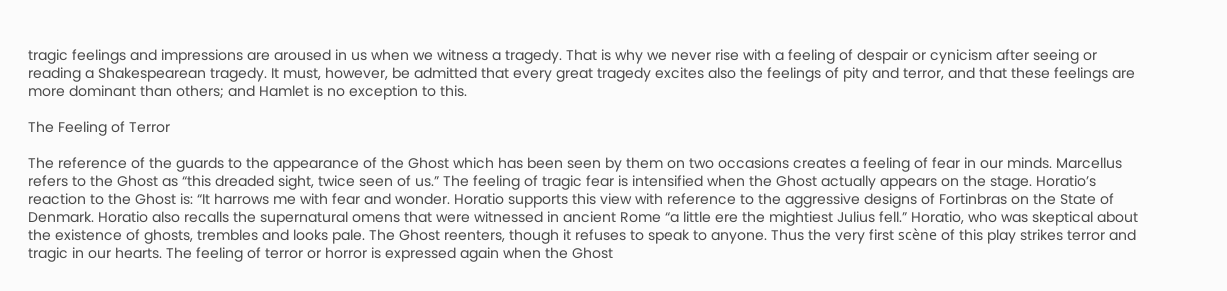tragic feelings and impressions are aroused in us when we witness a tragedy. That is why we never rise with a feeling of despair or cynicism after seeing or reading a Shakespearean tragedy. It must, however, be admitted that every great tragedy excites also the feelings of pity and terror, and that these feelings are more dominant than others; and Hamlet is no exception to this.

The Feeling of Terror

The reference of the guards to the appearance of the Ghost which has been seen by them on two occasions creates a feeling of fear in our minds. Marcellus refers to the Ghost as “this dreaded sight, twice seen of us.” The feeling of tragic fear is intensified when the Ghost actually appears on the stage. Horatio’s reaction to the Ghost is: “It harrows me with fear and wonder. Horatio supports this view with reference to the aggressive designs of Fortinbras on the State of Denmark. Horatio also recalls the supernatural omens that were witnessed in ancient Rome “a little ere the mightiest Julius fell.” Horatio, who was skeptical about the existence of ghosts, trembles and looks pale. The Ghost reenters, though it refuses to speak to anyone. Thus the very first scène of this play strikes terror and tragic in our hearts. The feeling of terror or horror is expressed again when the Ghost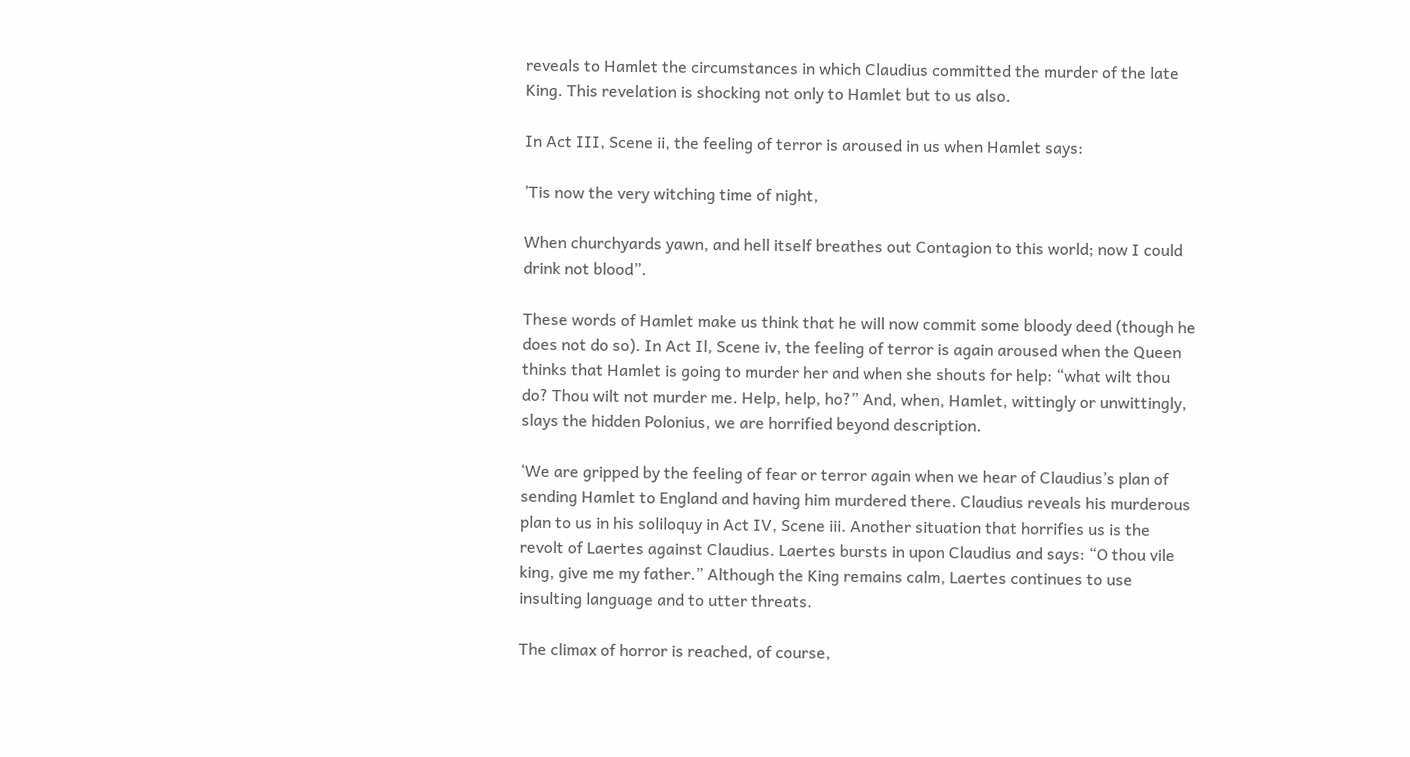reveals to Hamlet the circumstances in which Claudius committed the murder of the late King. This revelation is shocking not only to Hamlet but to us also.

In Act III, Scene ii, the feeling of terror is aroused in us when Hamlet says:

’Tis now the very witching time of night,

When churchyards yawn, and hell itself breathes out Contagion to this world; now I could drink not blood”.

These words of Hamlet make us think that he will now commit some bloody deed (though he does not do so). In Act Il, Scene iv, the feeling of terror is again aroused when the Queen thinks that Hamlet is going to murder her and when she shouts for help: “what wilt thou do? Thou wilt not murder me. Help, help, ho?” And, when, Hamlet, wittingly or unwittingly, slays the hidden Polonius, we are horrified beyond description.

‘We are gripped by the feeling of fear or terror again when we hear of Claudius’s plan of sending Hamlet to England and having him murdered there. Claudius reveals his murderous plan to us in his soliloquy in Act IV, Scene iii. Another situation that horrifies us is the revolt of Laertes against Claudius. Laertes bursts in upon Claudius and says: “O thou vile king, give me my father.” Although the King remains calm, Laertes continues to use insulting language and to utter threats.

The climax of horror is reached, of course,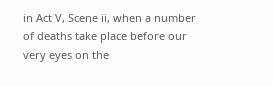in Act V, Scene ii, when a number of deaths take place before our very eyes on the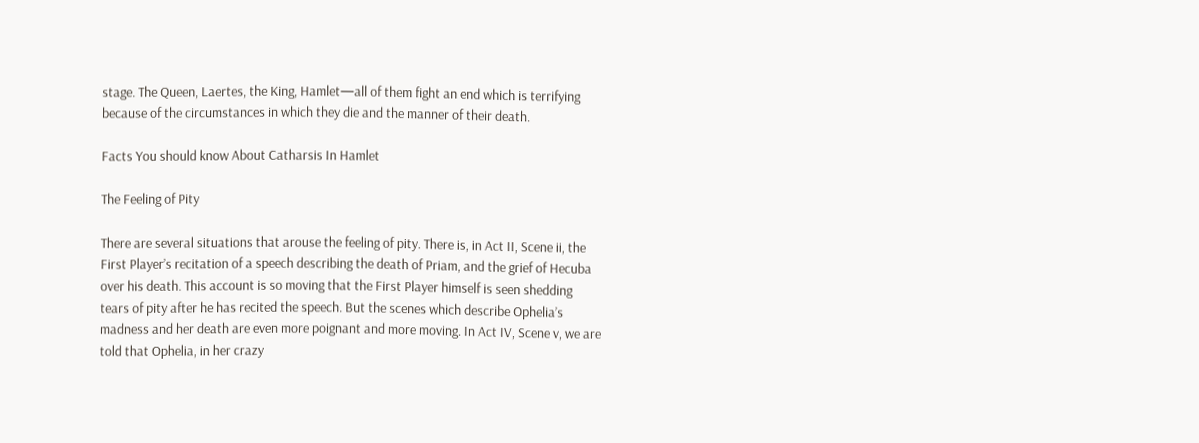stage. The Queen, Laertes, the King, Hamlet—all of them fight an end which is terrifying because of the circumstances in which they die and the manner of their death.

Facts You should know About Catharsis In Hamlet

The Feeling of Pity

There are several situations that arouse the feeling of pity. There is, in Act II, Scene ii, the First Player’s recitation of a speech describing the death of Priam, and the grief of Hecuba over his death. This account is so moving that the First Player himself is seen shedding tears of pity after he has recited the speech. But the scenes which describe Ophelia’s madness and her death are even more poignant and more moving. In Act IV, Scene v, we are told that Ophelia, in her crazy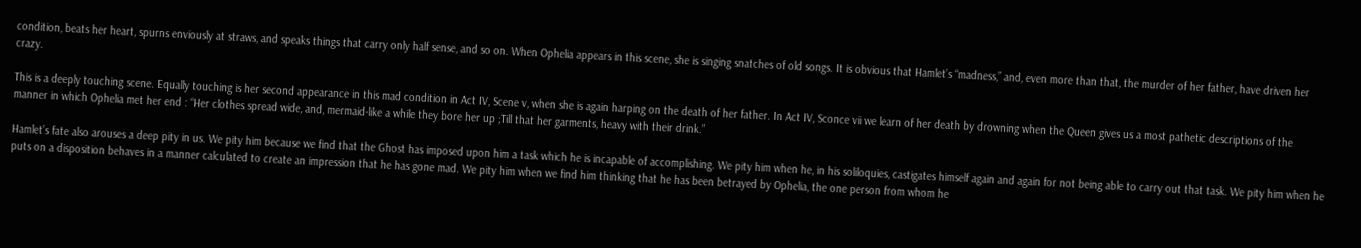condition, beats her heart, spurns enviously at straws, and speaks things that carry only half sense, and so on. When Ophelia appears in this scene, she is singing snatches of old songs. It is obvious that Hamlet’s “madness,” and, even more than that, the murder of her father, have driven her crazy.

This is a deeply touching scene. Equally touching is her second appearance in this mad condition in Act IV, Scene v, when she is again harping on the death of her father. In Act IV, Sconce vii we learn of her death by drowning when the Queen gives us a most pathetic descriptions of the manner in which Ophelia met her end : “Her clothes spread wide, and, mermaid-like a while they bore her up ;Till that her garments, heavy with their drink.”

Hamlet’s fate also arouses a deep pity in us. We pity him because we find that the Ghost has imposed upon him a task which he is incapable of accomplishing. We pity him when he, in his soliloquies, castigates himself again and again for not being able to carry out that task. We pity him when he puts on a disposition behaves in a manner calculated to create an impression that he has gone mad. We pity him when we find him thinking that he has been betrayed by Ophelia, the one person from whom he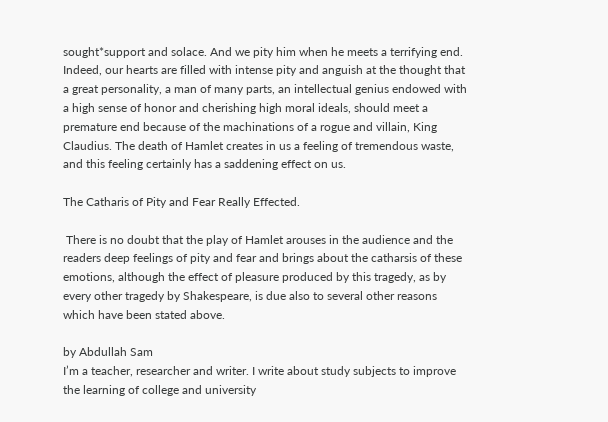sought*support and solace. And we pity him when he meets a terrifying end. Indeed, our hearts are filled with intense pity and anguish at the thought that a great personality, a man of many parts, an intellectual genius endowed with a high sense of honor and cherishing high moral ideals, should meet a premature end because of the machinations of a rogue and villain, King Claudius. The death of Hamlet creates in us a feeling of tremendous waste, and this feeling certainly has a saddening effect on us.

The Catharis of Pity and Fear Really Effected.

 There is no doubt that the play of Hamlet arouses in the audience and the readers deep feelings of pity and fear and brings about the catharsis of these emotions, although the effect of pleasure produced by this tragedy, as by every other tragedy by Shakespeare, is due also to several other reasons which have been stated above.

by Abdullah Sam
I’m a teacher, researcher and writer. I write about study subjects to improve the learning of college and university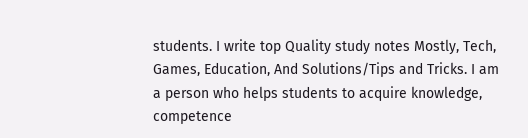students. I write top Quality study notes Mostly, Tech, Games, Education, And Solutions/Tips and Tricks. I am a person who helps students to acquire knowledge, competence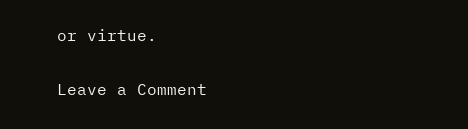or virtue.

Leave a Comment